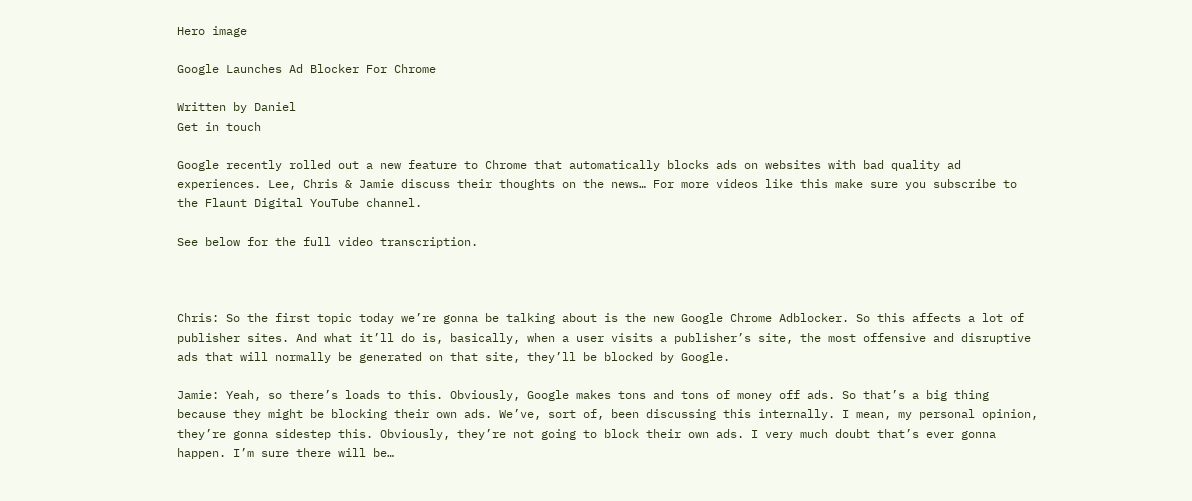Hero image

Google Launches Ad Blocker For Chrome

Written by Daniel
Get in touch

Google recently rolled out a new feature to Chrome that automatically blocks ads on websites with bad quality ad experiences. Lee, Chris & Jamie discuss their thoughts on the news… For more videos like this make sure you subscribe to the Flaunt Digital YouTube channel.

See below for the full video transcription.



Chris: So the first topic today we’re gonna be talking about is the new Google Chrome Adblocker. So this affects a lot of publisher sites. And what it’ll do is, basically, when a user visits a publisher’s site, the most offensive and disruptive ads that will normally be generated on that site, they’ll be blocked by Google.

Jamie: Yeah, so there’s loads to this. Obviously, Google makes tons and tons of money off ads. So that’s a big thing because they might be blocking their own ads. We’ve, sort of, been discussing this internally. I mean, my personal opinion, they’re gonna sidestep this. Obviously, they’re not going to block their own ads. I very much doubt that’s ever gonna happen. I’m sure there will be…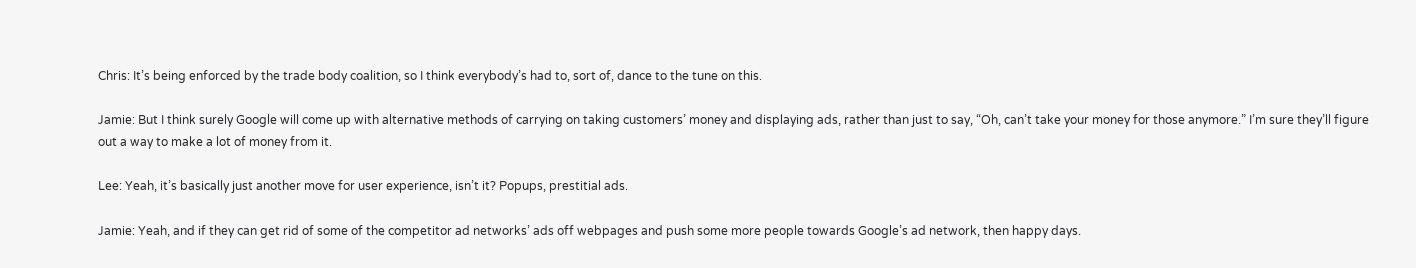Chris: It’s being enforced by the trade body coalition, so I think everybody’s had to, sort of, dance to the tune on this.

Jamie: But I think surely Google will come up with alternative methods of carrying on taking customers’ money and displaying ads, rather than just to say, “Oh, can’t take your money for those anymore.” I’m sure they’ll figure out a way to make a lot of money from it.

Lee: Yeah, it’s basically just another move for user experience, isn’t it? Popups, prestitial ads.

Jamie: Yeah, and if they can get rid of some of the competitor ad networks’ ads off webpages and push some more people towards Google’s ad network, then happy days.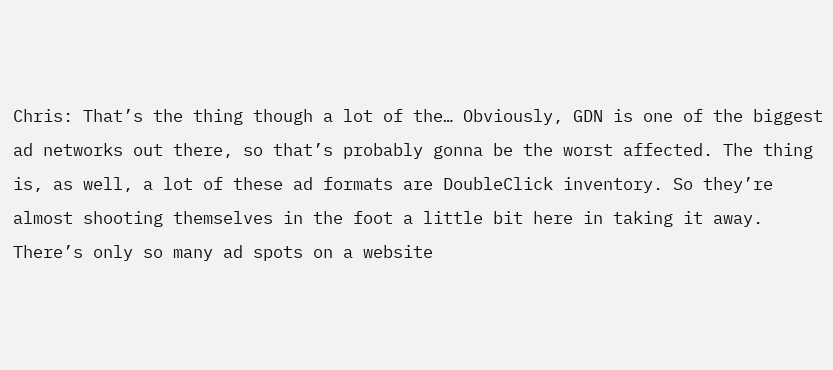Chris: That’s the thing though a lot of the… Obviously, GDN is one of the biggest ad networks out there, so that’s probably gonna be the worst affected. The thing is, as well, a lot of these ad formats are DoubleClick inventory. So they’re almost shooting themselves in the foot a little bit here in taking it away. There’s only so many ad spots on a website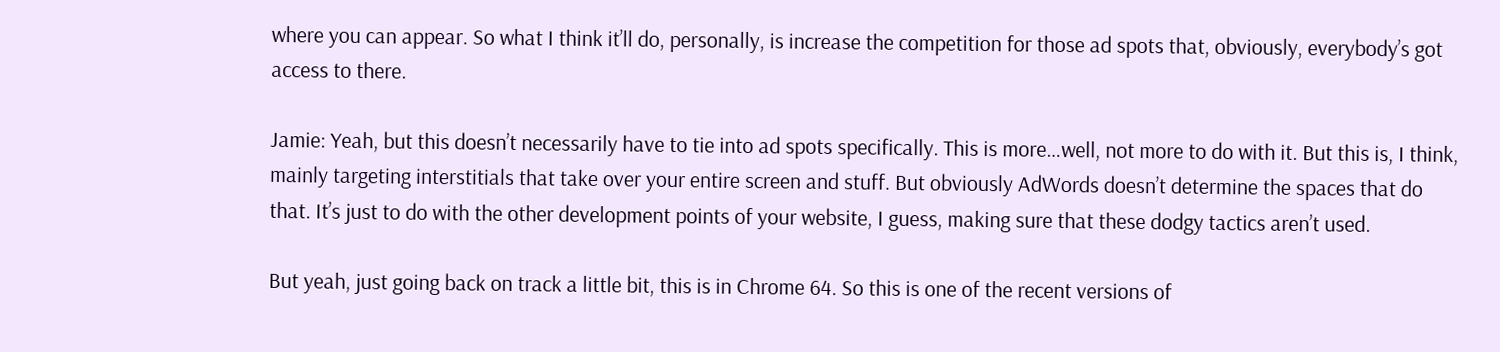where you can appear. So what I think it’ll do, personally, is increase the competition for those ad spots that, obviously, everybody’s got access to there.

Jamie: Yeah, but this doesn’t necessarily have to tie into ad spots specifically. This is more…well, not more to do with it. But this is, I think, mainly targeting interstitials that take over your entire screen and stuff. But obviously AdWords doesn’t determine the spaces that do that. It’s just to do with the other development points of your website, I guess, making sure that these dodgy tactics aren’t used.

But yeah, just going back on track a little bit, this is in Chrome 64. So this is one of the recent versions of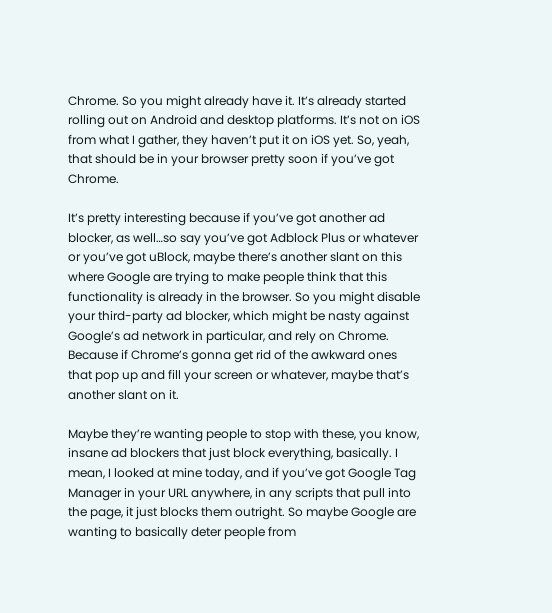Chrome. So you might already have it. It’s already started rolling out on Android and desktop platforms. It’s not on iOS from what I gather, they haven’t put it on iOS yet. So, yeah, that should be in your browser pretty soon if you’ve got Chrome.

It’s pretty interesting because if you’ve got another ad blocker, as well…so say you’ve got Adblock Plus or whatever or you’ve got uBlock, maybe there’s another slant on this where Google are trying to make people think that this functionality is already in the browser. So you might disable your third-party ad blocker, which might be nasty against Google’s ad network in particular, and rely on Chrome. Because if Chrome’s gonna get rid of the awkward ones that pop up and fill your screen or whatever, maybe that’s another slant on it.

Maybe they’re wanting people to stop with these, you know, insane ad blockers that just block everything, basically. I mean, I looked at mine today, and if you’ve got Google Tag Manager in your URL anywhere, in any scripts that pull into the page, it just blocks them outright. So maybe Google are wanting to basically deter people from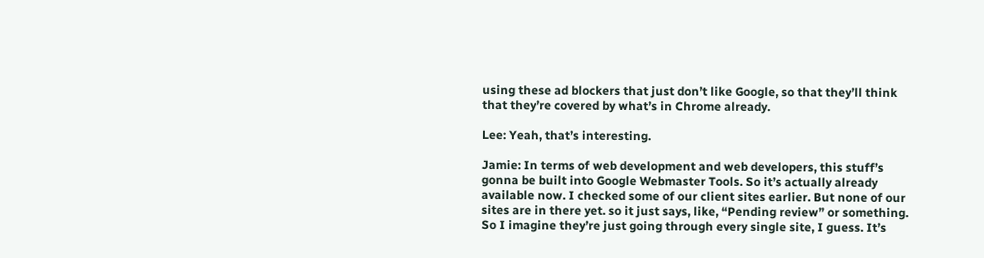using these ad blockers that just don’t like Google, so that they’ll think that they’re covered by what’s in Chrome already.

Lee: Yeah, that’s interesting.

Jamie: In terms of web development and web developers, this stuff’s gonna be built into Google Webmaster Tools. So it’s actually already available now. I checked some of our client sites earlier. But none of our sites are in there yet. so it just says, like, “Pending review” or something. So I imagine they’re just going through every single site, I guess. It’s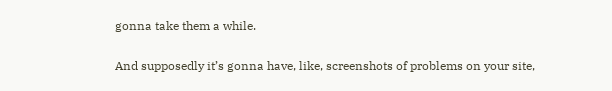gonna take them a while.

And supposedly it’s gonna have, like, screenshots of problems on your site,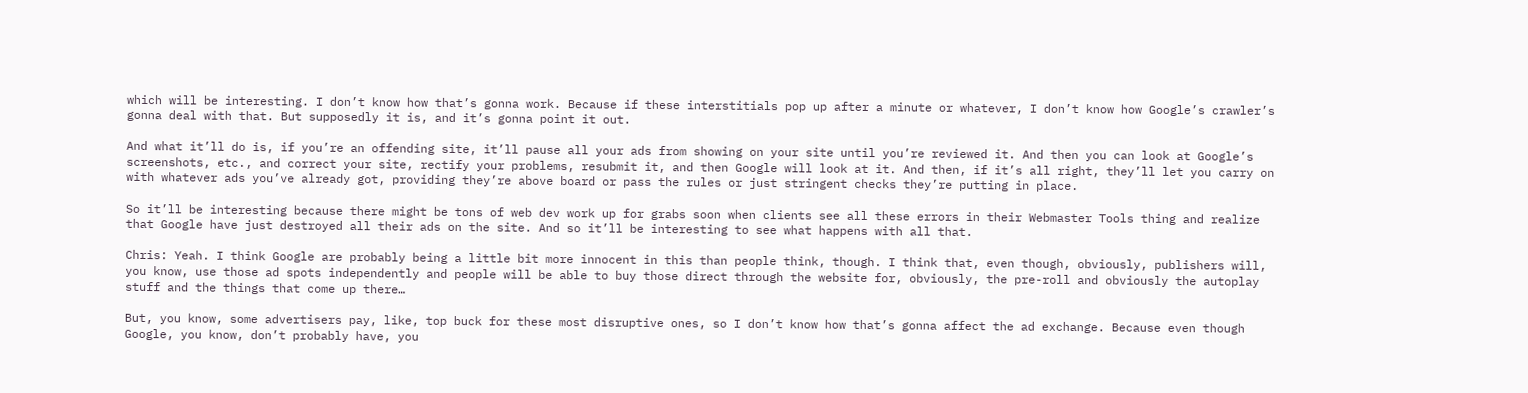which will be interesting. I don’t know how that’s gonna work. Because if these interstitials pop up after a minute or whatever, I don’t know how Google’s crawler’s gonna deal with that. But supposedly it is, and it’s gonna point it out.

And what it’ll do is, if you’re an offending site, it’ll pause all your ads from showing on your site until you’re reviewed it. And then you can look at Google’s screenshots, etc., and correct your site, rectify your problems, resubmit it, and then Google will look at it. And then, if it’s all right, they’ll let you carry on with whatever ads you’ve already got, providing they’re above board or pass the rules or just stringent checks they’re putting in place.

So it’ll be interesting because there might be tons of web dev work up for grabs soon when clients see all these errors in their Webmaster Tools thing and realize that Google have just destroyed all their ads on the site. And so it’ll be interesting to see what happens with all that.

Chris: Yeah. I think Google are probably being a little bit more innocent in this than people think, though. I think that, even though, obviously, publishers will, you know, use those ad spots independently and people will be able to buy those direct through the website for, obviously, the pre-roll and obviously the autoplay stuff and the things that come up there…

But, you know, some advertisers pay, like, top buck for these most disruptive ones, so I don’t know how that’s gonna affect the ad exchange. Because even though Google, you know, don’t probably have, you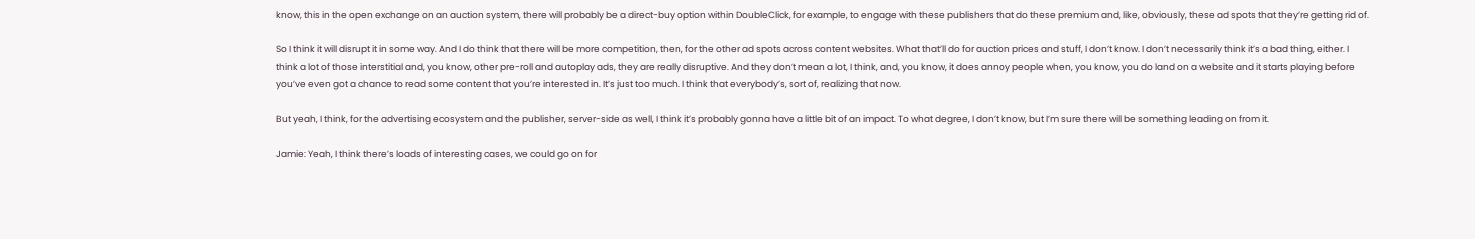know, this in the open exchange on an auction system, there will probably be a direct-buy option within DoubleClick, for example, to engage with these publishers that do these premium and, like, obviously, these ad spots that they’re getting rid of.

So I think it will disrupt it in some way. And I do think that there will be more competition, then, for the other ad spots across content websites. What that’ll do for auction prices and stuff, I don’t know. I don’t necessarily think it’s a bad thing, either. I think a lot of those interstitial and, you know, other pre-roll and autoplay ads, they are really disruptive. And they don’t mean a lot, I think, and, you know, it does annoy people when, you know, you do land on a website and it starts playing before you’ve even got a chance to read some content that you’re interested in. It’s just too much. I think that everybody’s, sort of, realizing that now.

But yeah, I think, for the advertising ecosystem and the publisher, server-side as well, I think it’s probably gonna have a little bit of an impact. To what degree, I don’t know, but I’m sure there will be something leading on from it.

Jamie: Yeah, I think there’s loads of interesting cases, we could go on for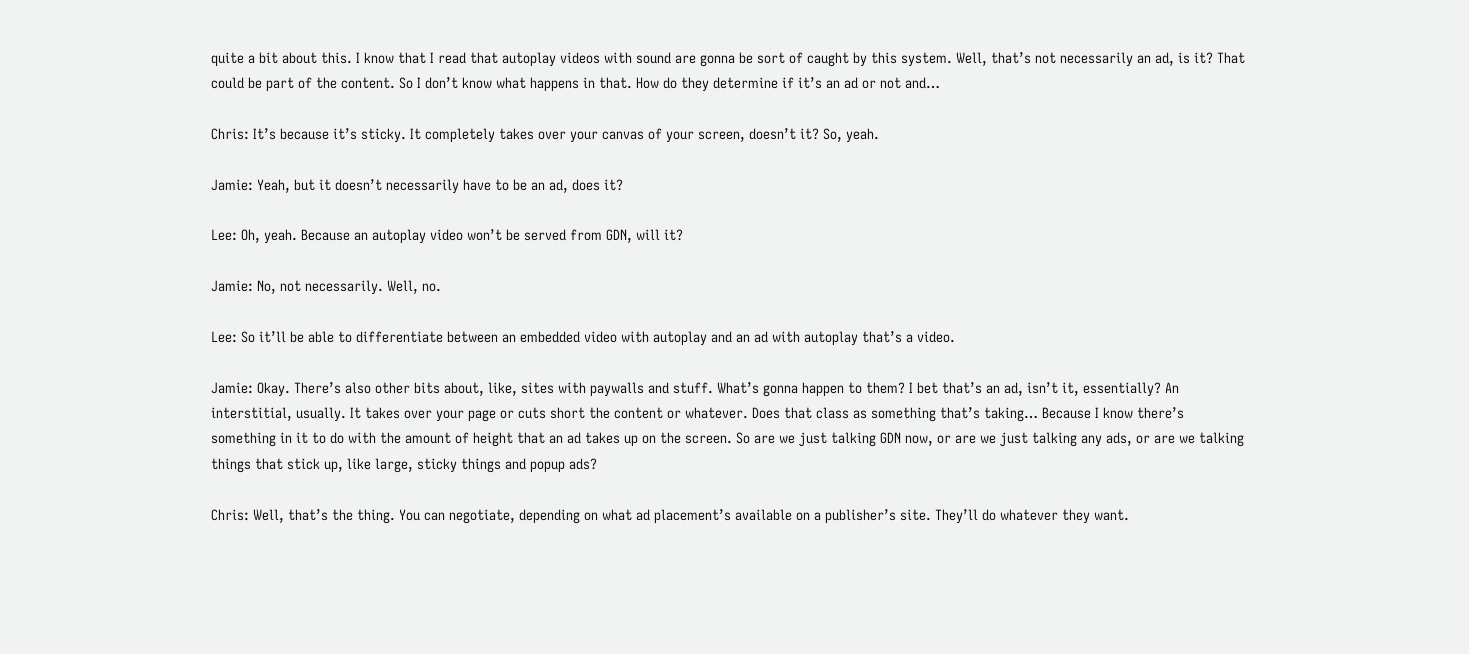quite a bit about this. I know that I read that autoplay videos with sound are gonna be sort of caught by this system. Well, that’s not necessarily an ad, is it? That could be part of the content. So I don’t know what happens in that. How do they determine if it’s an ad or not and…

Chris: It’s because it’s sticky. It completely takes over your canvas of your screen, doesn’t it? So, yeah.

Jamie: Yeah, but it doesn’t necessarily have to be an ad, does it?

Lee: Oh, yeah. Because an autoplay video won’t be served from GDN, will it?

Jamie: No, not necessarily. Well, no.

Lee: So it’ll be able to differentiate between an embedded video with autoplay and an ad with autoplay that’s a video.

Jamie: Okay. There’s also other bits about, like, sites with paywalls and stuff. What’s gonna happen to them? I bet that’s an ad, isn’t it, essentially? An interstitial, usually. It takes over your page or cuts short the content or whatever. Does that class as something that’s taking… Because I know there’s something in it to do with the amount of height that an ad takes up on the screen. So are we just talking GDN now, or are we just talking any ads, or are we talking things that stick up, like large, sticky things and popup ads?

Chris: Well, that’s the thing. You can negotiate, depending on what ad placement’s available on a publisher’s site. They’ll do whatever they want.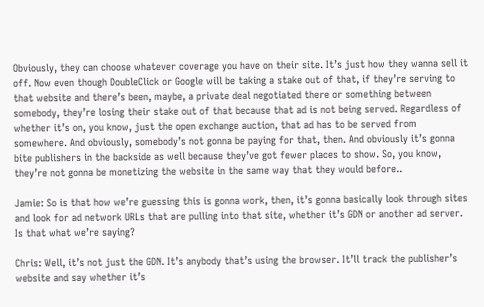Obviously, they can choose whatever coverage you have on their site. It’s just how they wanna sell it off. Now even though DoubleClick or Google will be taking a stake out of that, if they’re serving to that website and there’s been, maybe, a private deal negotiated there or something between somebody, they’re losing their stake out of that because that ad is not being served. Regardless of whether it’s on, you know, just the open exchange auction, that ad has to be served from somewhere. And obviously, somebody’s not gonna be paying for that, then. And obviously it’s gonna bite publishers in the backside as well because they’ve got fewer places to show. So, you know, they’re not gonna be monetizing the website in the same way that they would before..

Jamie: So is that how we’re guessing this is gonna work, then, it’s gonna basically look through sites and look for ad network URLs that are pulling into that site, whether it’s GDN or another ad server. Is that what we’re saying?

Chris: Well, it’s not just the GDN. It’s anybody that’s using the browser. It’ll track the publisher’s website and say whether it’s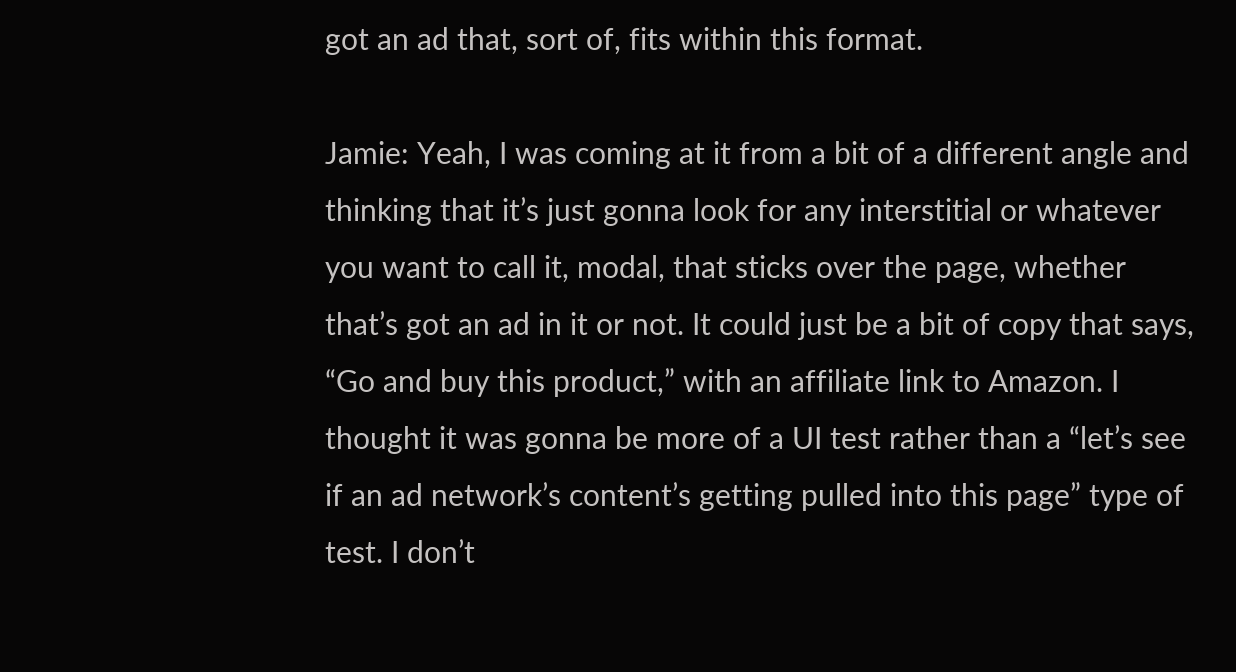got an ad that, sort of, fits within this format.

Jamie: Yeah, I was coming at it from a bit of a different angle and thinking that it’s just gonna look for any interstitial or whatever you want to call it, modal, that sticks over the page, whether that’s got an ad in it or not. It could just be a bit of copy that says, “Go and buy this product,” with an affiliate link to Amazon. I thought it was gonna be more of a UI test rather than a “let’s see if an ad network’s content’s getting pulled into this page” type of test. I don’t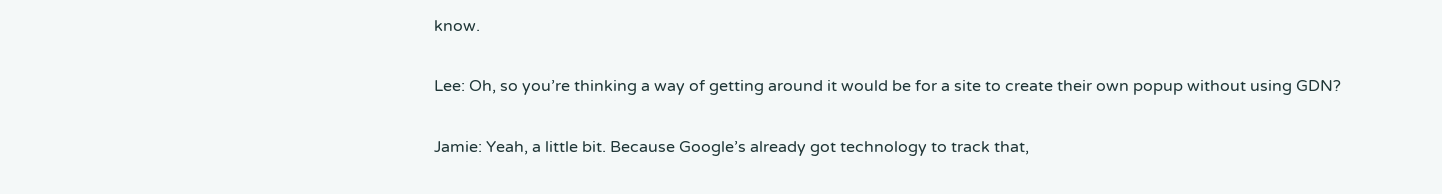know.

Lee: Oh, so you’re thinking a way of getting around it would be for a site to create their own popup without using GDN?

Jamie: Yeah, a little bit. Because Google’s already got technology to track that,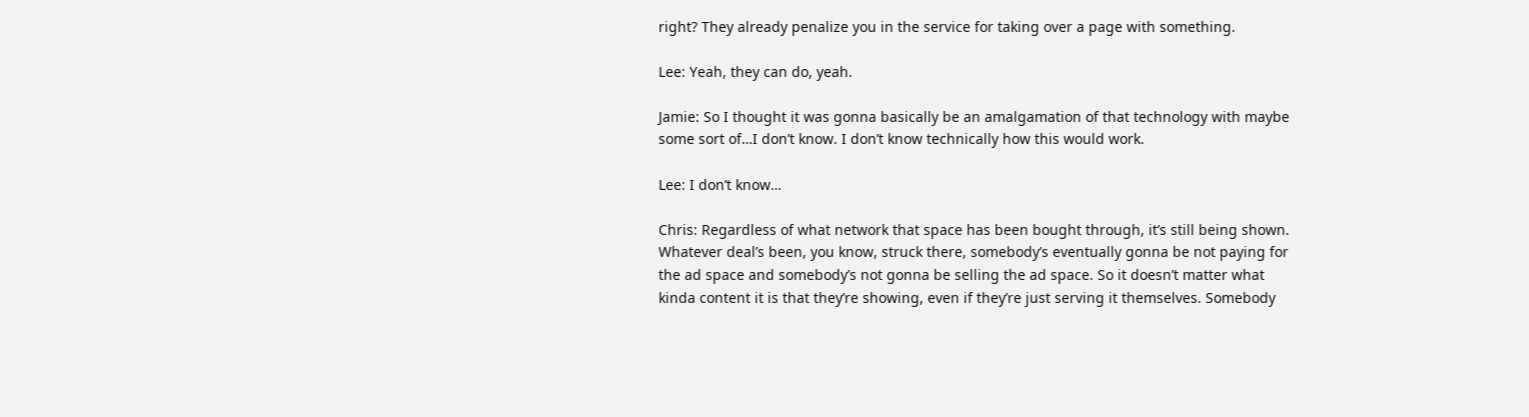right? They already penalize you in the service for taking over a page with something.

Lee: Yeah, they can do, yeah.

Jamie: So I thought it was gonna basically be an amalgamation of that technology with maybe some sort of…I don’t know. I don’t know technically how this would work.

Lee: I don’t know…

Chris: Regardless of what network that space has been bought through, it’s still being shown. Whatever deal’s been, you know, struck there, somebody’s eventually gonna be not paying for the ad space and somebody’s not gonna be selling the ad space. So it doesn’t matter what kinda content it is that they’re showing, even if they’re just serving it themselves. Somebody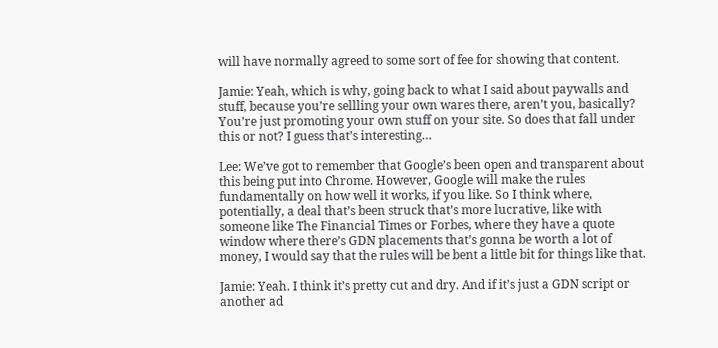will have normally agreed to some sort of fee for showing that content.

Jamie: Yeah, which is why, going back to what I said about paywalls and stuff, because you’re sellling your own wares there, aren’t you, basically? You’re just promoting your own stuff on your site. So does that fall under this or not? I guess that’s interesting…

Lee: We’ve got to remember that Google’s been open and transparent about this being put into Chrome. However, Google will make the rules fundamentally on how well it works, if you like. So I think where, potentially, a deal that’s been struck that’s more lucrative, like with someone like The Financial Times or Forbes, where they have a quote window where there’s GDN placements that’s gonna be worth a lot of money, I would say that the rules will be bent a little bit for things like that.

Jamie: Yeah. I think it’s pretty cut and dry. And if it’s just a GDN script or another ad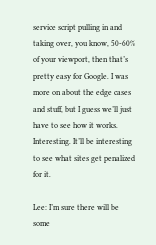service script pulling in and taking over, you know, 50-60% of your viewport, then that’s pretty easy for Google. I was more on about the edge cases and stuff, but I guess we’ll just have to see how it works. Interesting. It’ll be interesting to see what sites get penalized for it.

Lee: I’m sure there will be some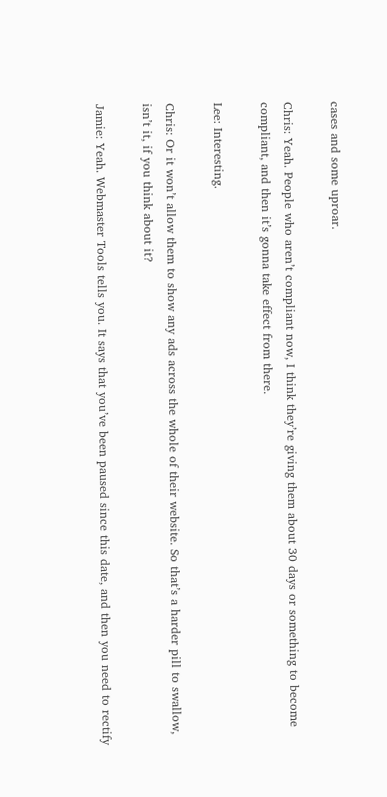cases and some uproar.

Chris: Yeah. People who aren’t compliant now, I think they’re giving them about 30 days or something to become compliant, and then it’s gonna take effect from there.

Lee: Interesting.

Chris: Or it won’t allow them to show any ads across the whole of their website. So that’s a harder pill to swallow, isn’t it, if you think about it?

Jamie: Yeah. Webmaster Tools tells you. It says that you’ve been paused since this date, and then you need to rectify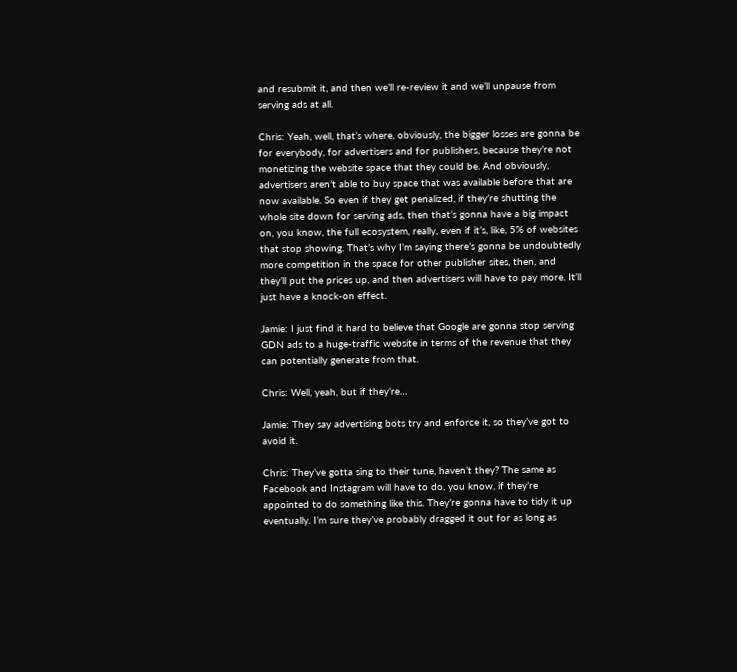and resubmit it, and then we’ll re-review it and we’ll unpause from serving ads at all.

Chris: Yeah, well, that’s where, obviously, the bigger losses are gonna be for everybody, for advertisers and for publishers, because they’re not monetizing the website space that they could be. And obviously, advertisers aren’t able to buy space that was available before that are now available. So even if they get penalized, if they’re shutting the whole site down for serving ads, then that’s gonna have a big impact on, you know, the full ecosystem, really, even if it’s, like, 5% of websites that stop showing. That’s why I’m saying there’s gonna be undoubtedly more competition in the space for other publisher sites, then, and they’ll put the prices up, and then advertisers will have to pay more. It’ll just have a knock-on effect.

Jamie: I just find it hard to believe that Google are gonna stop serving GDN ads to a huge-traffic website in terms of the revenue that they can potentially generate from that.

Chris: Well, yeah, but if they’re…

Jamie: They say advertising bots try and enforce it, so they’ve got to avoid it.

Chris: They’ve gotta sing to their tune, haven’t they? The same as Facebook and Instagram will have to do, you know, if they’re appointed to do something like this. They’re gonna have to tidy it up eventually. I’m sure they’ve probably dragged it out for as long as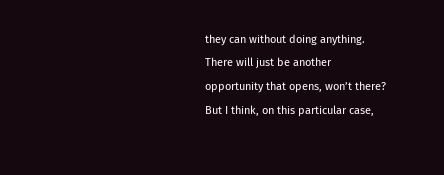they can without doing anything. There will just be another opportunity that opens, won’t there? But I think, on this particular case,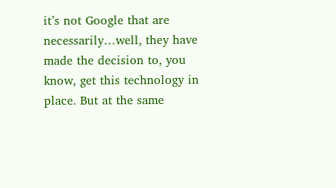it’s not Google that are necessarily…well, they have made the decision to, you know, get this technology in place. But at the same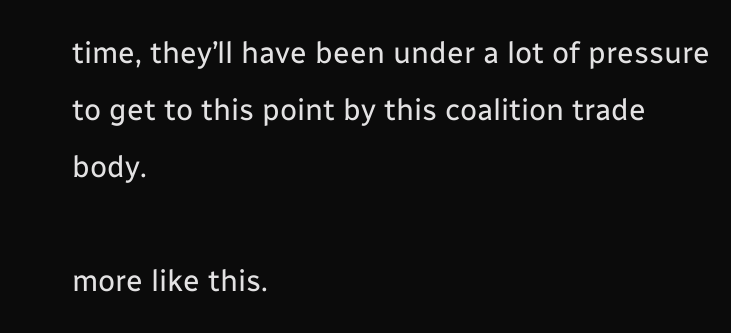time, they’ll have been under a lot of pressure to get to this point by this coalition trade body.

more like this.